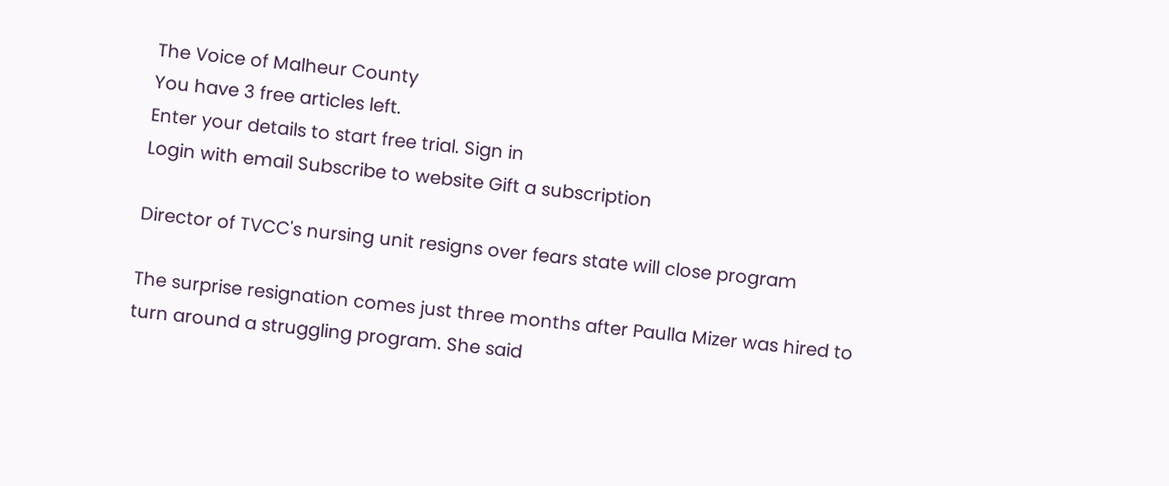The Voice of Malheur County
You have 3 free articles left.
Enter your details to start free trial. Sign in
Login with email Subscribe to website Gift a subscription

Director of TVCC's nursing unit resigns over fears state will close program

The surprise resignation comes just three months after Paulla Mizer was hired to turn around a struggling program. She said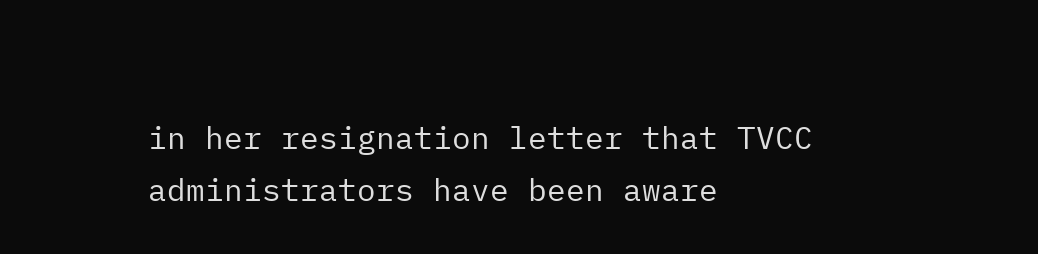in her resignation letter that TVCC administrators have been aware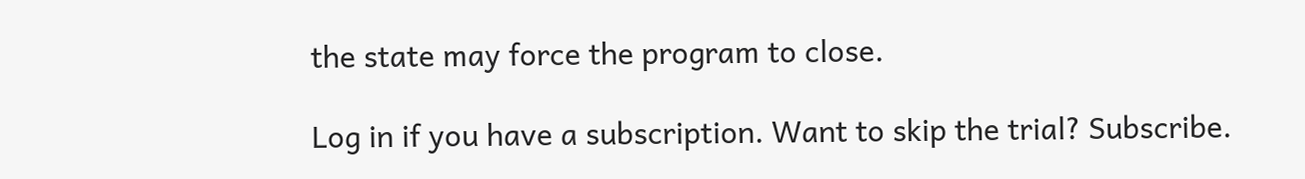the state may force the program to close.

Log in if you have a subscription. Want to skip the trial? Subscribe.